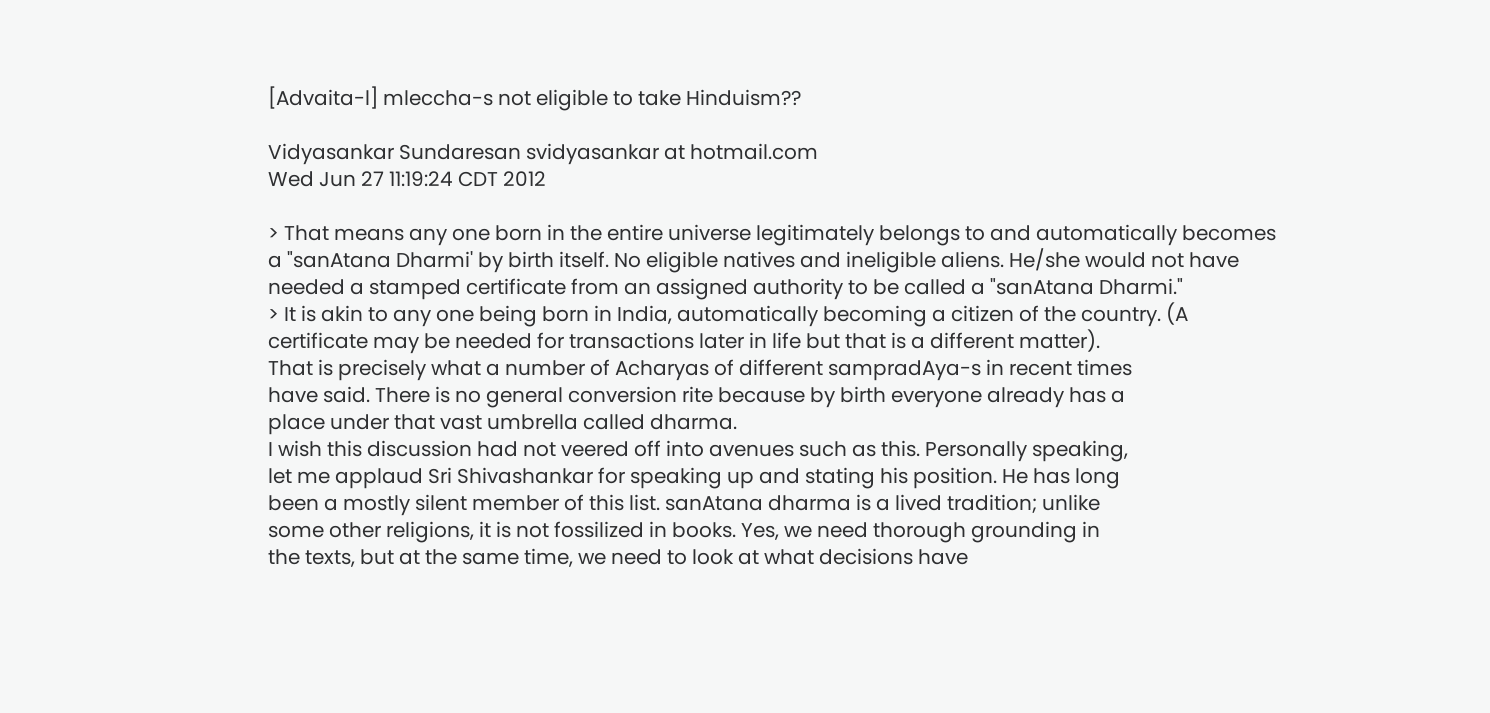[Advaita-l] mleccha-s not eligible to take Hinduism??

Vidyasankar Sundaresan svidyasankar at hotmail.com
Wed Jun 27 11:19:24 CDT 2012

> That means any one born in the entire universe legitimately belongs to and automatically becomes a "sanAtana Dharmi' by birth itself. No eligible natives and ineligible aliens. He/she would not have needed a stamped certificate from an assigned authority to be called a "sanAtana Dharmi."
> It is akin to any one being born in India, automatically becoming a citizen of the country. (A certificate may be needed for transactions later in life but that is a different matter).
That is precisely what a number of Acharyas of different sampradAya-s in recent times
have said. There is no general conversion rite because by birth everyone already has a
place under that vast umbrella called dharma.
I wish this discussion had not veered off into avenues such as this. Personally speaking,
let me applaud Sri Shivashankar for speaking up and stating his position. He has long
been a mostly silent member of this list. sanAtana dharma is a lived tradition; unlike
some other religions, it is not fossilized in books. Yes, we need thorough grounding in
the texts, but at the same time, we need to look at what decisions have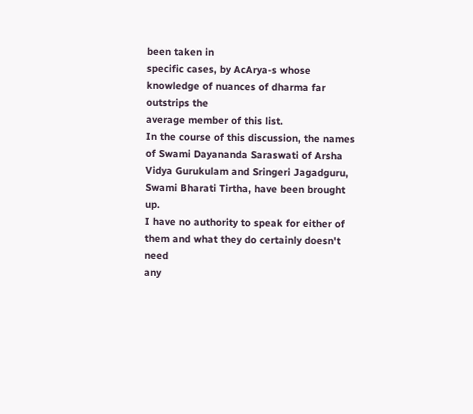been taken in
specific cases, by AcArya-s whose knowledge of nuances of dharma far outstrips the
average member of this list.
In the course of this discussion, the names of Swami Dayananda Saraswati of Arsha
Vidya Gurukulam and Sringeri Jagadguru, Swami Bharati Tirtha, have been brought up.
I have no authority to speak for either of them and what they do certainly doesn't need
any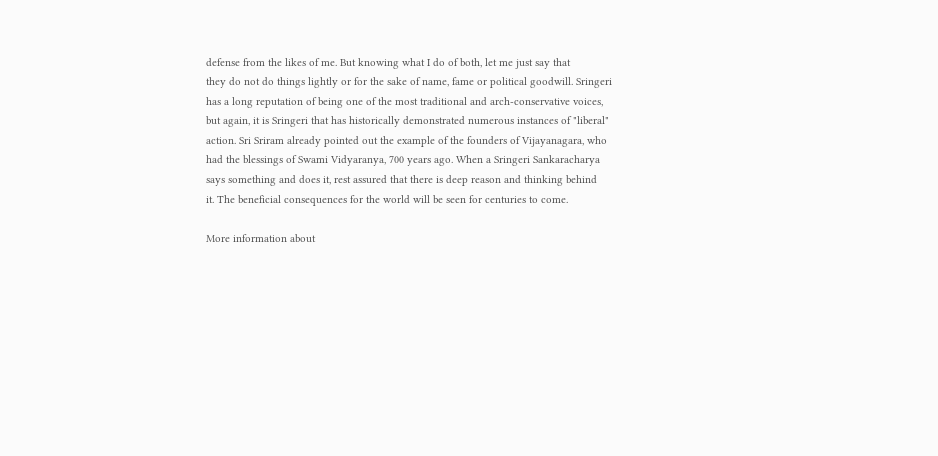defense from the likes of me. But knowing what I do of both, let me just say that
they do not do things lightly or for the sake of name, fame or political goodwill. Sringeri
has a long reputation of being one of the most traditional and arch-conservative voices,
but again, it is Sringeri that has historically demonstrated numerous instances of "liberal"
action. Sri Sriram already pointed out the example of the founders of Vijayanagara, who
had the blessings of Swami Vidyaranya, 700 years ago. When a Sringeri Sankaracharya
says something and does it, rest assured that there is deep reason and thinking behind
it. The beneficial consequences for the world will be seen for centuries to come.

More information about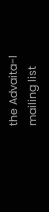the Advaita-l mailing list